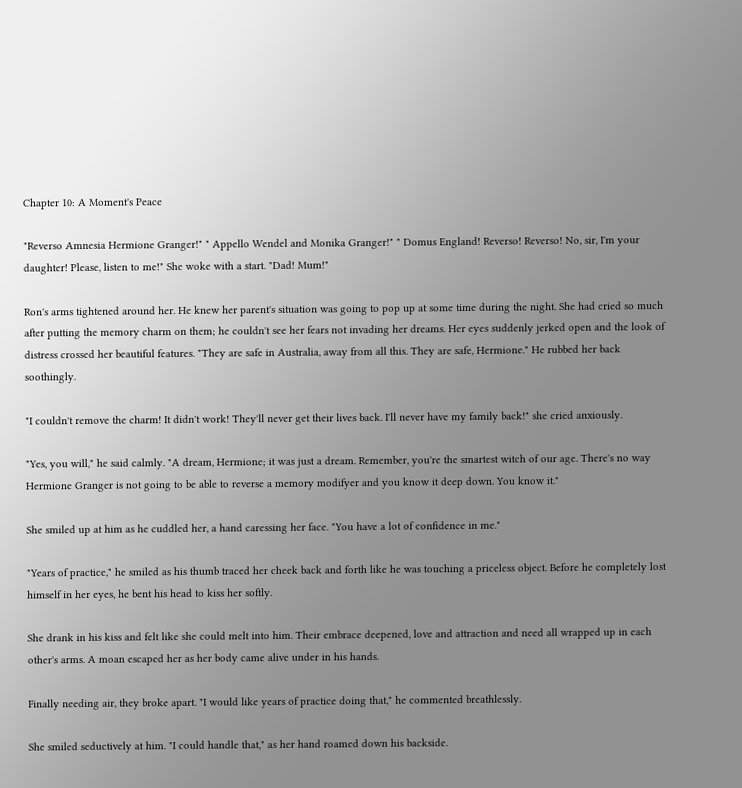Chapter 10: A Moment's Peace

"Reverso Amnesia Hermione Granger!" " Appello Wendel and Monika Granger!" " Domus England! Reverso! Reverso! No, sir, I'm your daughter! Please, listen to me!" She woke with a start. "Dad! Mum!"

Ron's arms tightened around her. He knew her parent's situation was going to pop up at some time during the night. She had cried so much after putting the memory charm on them; he couldn't see her fears not invading her dreams. Her eyes suddenly jerked open and the look of distress crossed her beautiful features. "They are safe in Australia, away from all this. They are safe, Hermione." He rubbed her back soothingly.

"I couldn't remove the charm! It didn't work! They'll never get their lives back. I'll never have my family back!" she cried anxiously.

"Yes, you will," he said calmly. "A dream, Hermione; it was just a dream. Remember, you're the smartest witch of our age. There's no way Hermione Granger is not going to be able to reverse a memory modifyer and you know it deep down. You know it."

She smiled up at him as he cuddled her, a hand caressing her face. "You have a lot of confidence in me."

"Years of practice," he smiled as his thumb traced her cheek back and forth like he was touching a priceless object. Before he completely lost himself in her eyes, he bent his head to kiss her softly.

She drank in his kiss and felt like she could melt into him. Their embrace deepened, love and attraction and need all wrapped up in each other's arms. A moan escaped her as her body came alive under in his hands.

Finally needing air, they broke apart. "I would like years of practice doing that," he commented breathlessly.

She smiled seductively at him. "I could handle that," as her hand roamed down his backside.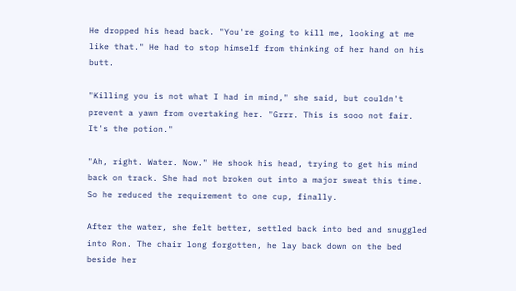He dropped his head back. "You're going to kill me, looking at me like that." He had to stop himself from thinking of her hand on his butt.

"Killing you is not what I had in mind," she said, but couldn't prevent a yawn from overtaking her. "Grrr. This is sooo not fair. It's the potion."

"Ah, right. Water. Now." He shook his head, trying to get his mind back on track. She had not broken out into a major sweat this time. So he reduced the requirement to one cup, finally.

After the water, she felt better, settled back into bed and snuggled into Ron. The chair long forgotten, he lay back down on the bed beside her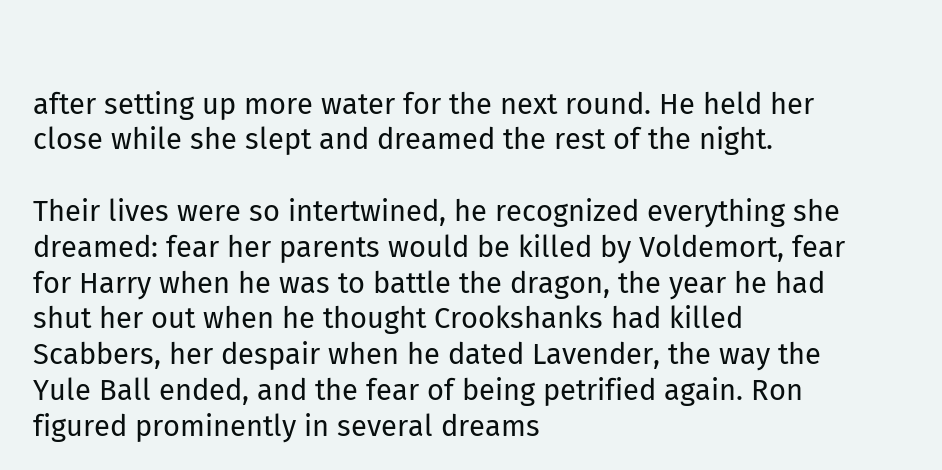after setting up more water for the next round. He held her close while she slept and dreamed the rest of the night.

Their lives were so intertwined, he recognized everything she dreamed: fear her parents would be killed by Voldemort, fear for Harry when he was to battle the dragon, the year he had shut her out when he thought Crookshanks had killed Scabbers, her despair when he dated Lavender, the way the Yule Ball ended, and the fear of being petrified again. Ron figured prominently in several dreams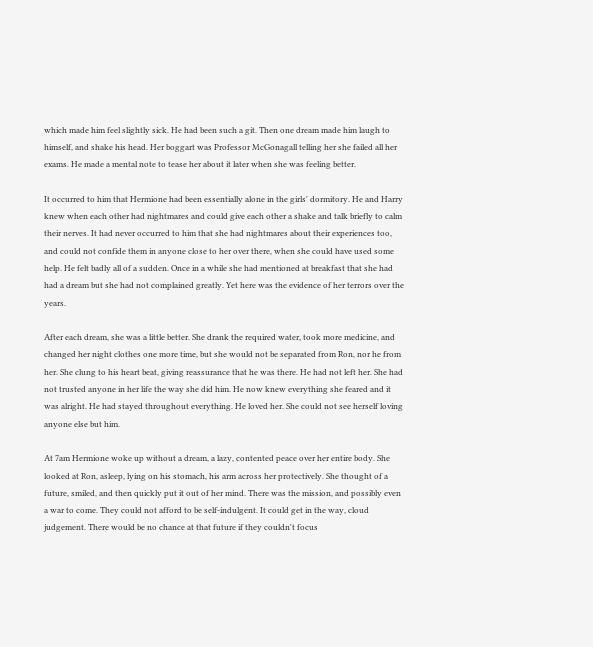which made him feel slightly sick. He had been such a git. Then one dream made him laugh to himself, and shake his head. Her boggart was Professor McGonagall telling her she failed all her exams. He made a mental note to tease her about it later when she was feeling better.

It occurred to him that Hermione had been essentially alone in the girls' dormitory. He and Harry knew when each other had nightmares and could give each other a shake and talk briefly to calm their nerves. It had never occurred to him that she had nightmares about their experiences too, and could not confide them in anyone close to her over there, when she could have used some help. He felt badly all of a sudden. Once in a while she had mentioned at breakfast that she had had a dream but she had not complained greatly. Yet here was the evidence of her terrors over the years.

After each dream, she was a little better. She drank the required water, took more medicine, and changed her night clothes one more time, but she would not be separated from Ron, nor he from her. She clung to his heart beat, giving reassurance that he was there. He had not left her. She had not trusted anyone in her life the way she did him. He now knew everything she feared and it was alright. He had stayed throughout everything. He loved her. She could not see herself loving anyone else but him.

At 7am Hermione woke up without a dream, a lazy, contented peace over her entire body. She looked at Ron, asleep, lying on his stomach, his arm across her protectively. She thought of a future, smiled, and then quickly put it out of her mind. There was the mission, and possibly even a war to come. They could not afford to be self-indulgent. It could get in the way, cloud judgement. There would be no chance at that future if they couldn't focus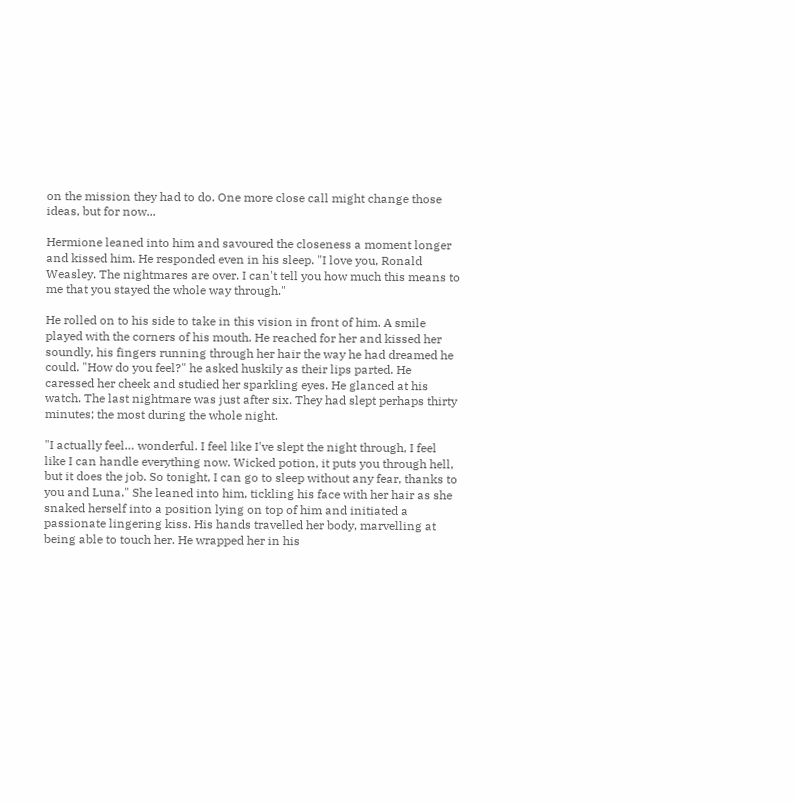on the mission they had to do. One more close call might change those ideas, but for now...

Hermione leaned into him and savoured the closeness a moment longer and kissed him. He responded even in his sleep. "I love you, Ronald Weasley. The nightmares are over. I can't tell you how much this means to me that you stayed the whole way through."

He rolled on to his side to take in this vision in front of him. A smile played with the corners of his mouth. He reached for her and kissed her soundly, his fingers running through her hair the way he had dreamed he could. "How do you feel?" he asked huskily as their lips parted. He caressed her cheek and studied her sparkling eyes. He glanced at his watch. The last nightmare was just after six. They had slept perhaps thirty minutes; the most during the whole night.

"I actually feel… wonderful. I feel like I've slept the night through, I feel like I can handle everything now. Wicked potion, it puts you through hell, but it does the job. So tonight, I can go to sleep without any fear, thanks to you and Luna." She leaned into him, tickling his face with her hair as she snaked herself into a position lying on top of him and initiated a passionate lingering kiss. His hands travelled her body, marvelling at being able to touch her. He wrapped her in his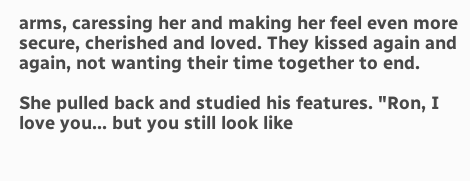arms, caressing her and making her feel even more secure, cherished and loved. They kissed again and again, not wanting their time together to end.

She pulled back and studied his features. "Ron, I love you… but you still look like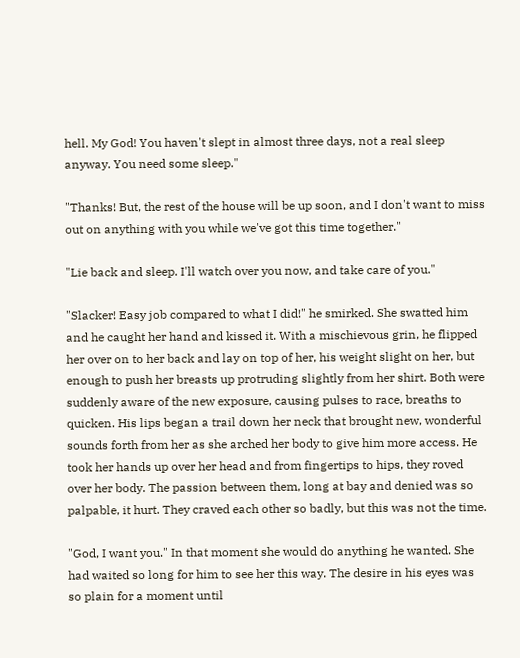hell. My God! You haven't slept in almost three days, not a real sleep anyway. You need some sleep."

"Thanks! But, the rest of the house will be up soon, and I don't want to miss out on anything with you while we've got this time together."

"Lie back and sleep. I'll watch over you now, and take care of you."

"Slacker! Easy job compared to what I did!" he smirked. She swatted him and he caught her hand and kissed it. With a mischievous grin, he flipped her over on to her back and lay on top of her, his weight slight on her, but enough to push her breasts up protruding slightly from her shirt. Both were suddenly aware of the new exposure, causing pulses to race, breaths to quicken. His lips began a trail down her neck that brought new, wonderful sounds forth from her as she arched her body to give him more access. He took her hands up over her head and from fingertips to hips, they roved over her body. The passion between them, long at bay and denied was so palpable, it hurt. They craved each other so badly, but this was not the time.

"God, I want you." In that moment she would do anything he wanted. She had waited so long for him to see her this way. The desire in his eyes was so plain for a moment until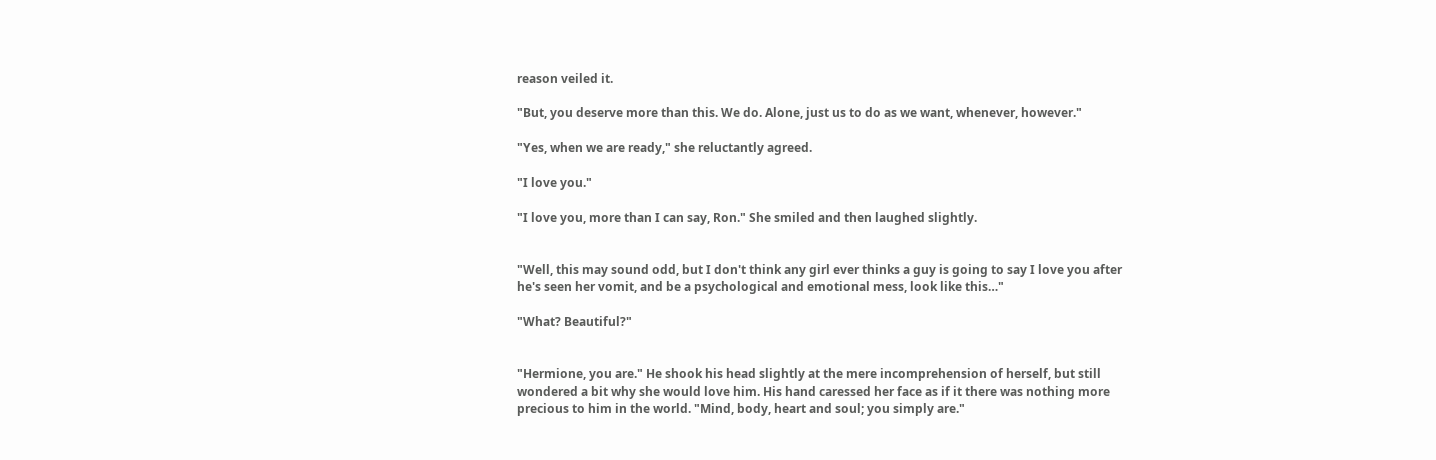reason veiled it.

"But, you deserve more than this. We do. Alone, just us to do as we want, whenever, however."

"Yes, when we are ready," she reluctantly agreed.

"I love you."

"I love you, more than I can say, Ron." She smiled and then laughed slightly.


"Well, this may sound odd, but I don't think any girl ever thinks a guy is going to say I love you after he's seen her vomit, and be a psychological and emotional mess, look like this…"

"What? Beautiful?"


"Hermione, you are." He shook his head slightly at the mere incomprehension of herself, but still wondered a bit why she would love him. His hand caressed her face as if it there was nothing more precious to him in the world. "Mind, body, heart and soul; you simply are."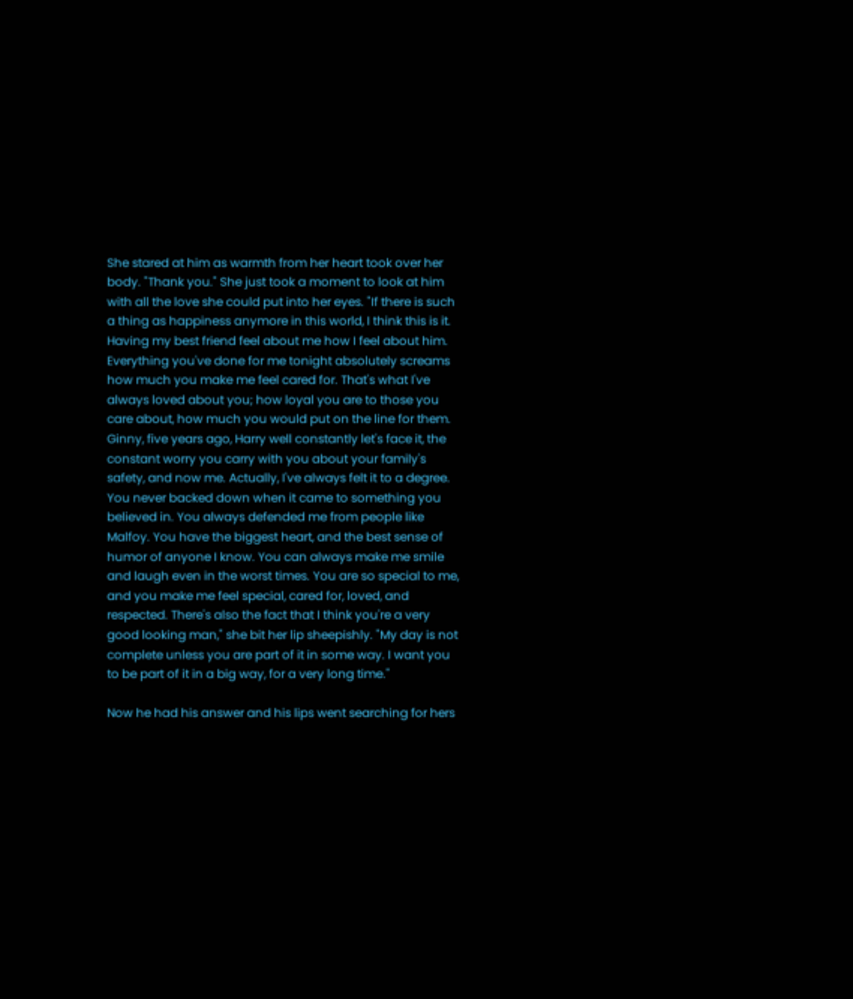She stared at him as warmth from her heart took over her body. "Thank you." She just took a moment to look at him with all the love she could put into her eyes. "If there is such a thing as happiness anymore in this world, I think this is it. Having my best friend feel about me how I feel about him. Everything you've done for me tonight absolutely screams how much you make me feel cared for. That's what I've always loved about you; how loyal you are to those you care about, how much you would put on the line for them. Ginny, five years ago, Harry well constantly let's face it, the constant worry you carry with you about your family's safety, and now me. Actually, I've always felt it to a degree. You never backed down when it came to something you believed in. You always defended me from people like Malfoy. You have the biggest heart, and the best sense of humor of anyone I know. You can always make me smile and laugh even in the worst times. You are so special to me, and you make me feel special, cared for, loved, and respected. There's also the fact that I think you're a very good looking man," she bit her lip sheepishly. "My day is not complete unless you are part of it in some way. I want you to be part of it in a big way, for a very long time."

Now he had his answer and his lips went searching for hers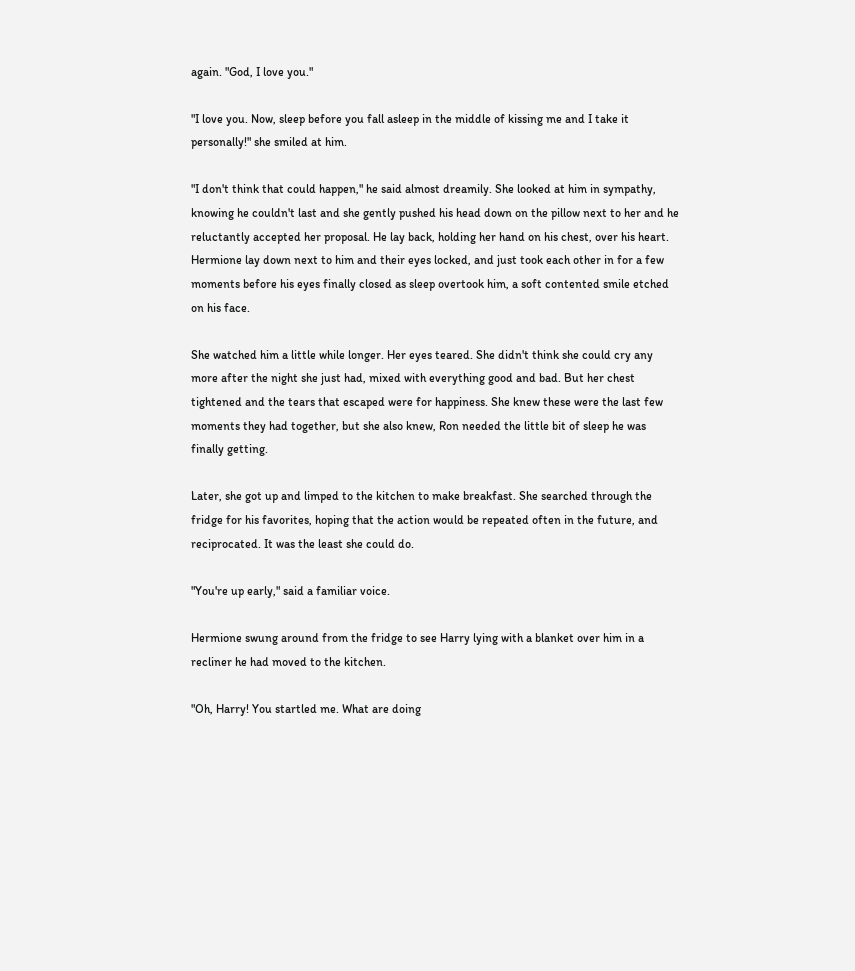again. "God, I love you."

"I love you. Now, sleep before you fall asleep in the middle of kissing me and I take it personally!" she smiled at him.

"I don't think that could happen," he said almost dreamily. She looked at him in sympathy, knowing he couldn't last and she gently pushed his head down on the pillow next to her and he reluctantly accepted her proposal. He lay back, holding her hand on his chest, over his heart. Hermione lay down next to him and their eyes locked, and just took each other in for a few moments before his eyes finally closed as sleep overtook him, a soft contented smile etched on his face.

She watched him a little while longer. Her eyes teared. She didn't think she could cry any more after the night she just had, mixed with everything good and bad. But her chest tightened and the tears that escaped were for happiness. She knew these were the last few moments they had together, but she also knew, Ron needed the little bit of sleep he was finally getting.

Later, she got up and limped to the kitchen to make breakfast. She searched through the fridge for his favorites, hoping that the action would be repeated often in the future, and reciprocated. It was the least she could do.

"You're up early," said a familiar voice.

Hermione swung around from the fridge to see Harry lying with a blanket over him in a recliner he had moved to the kitchen.

"Oh, Harry! You startled me. What are doing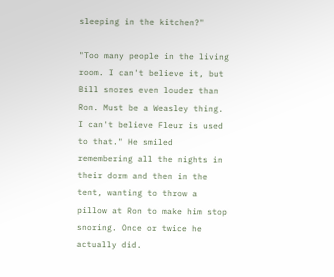sleeping in the kitchen?"

"Too many people in the living room. I can't believe it, but Bill snores even louder than Ron. Must be a Weasley thing. I can't believe Fleur is used to that." He smiled remembering all the nights in their dorm and then in the tent, wanting to throw a pillow at Ron to make him stop snoring. Once or twice he actually did.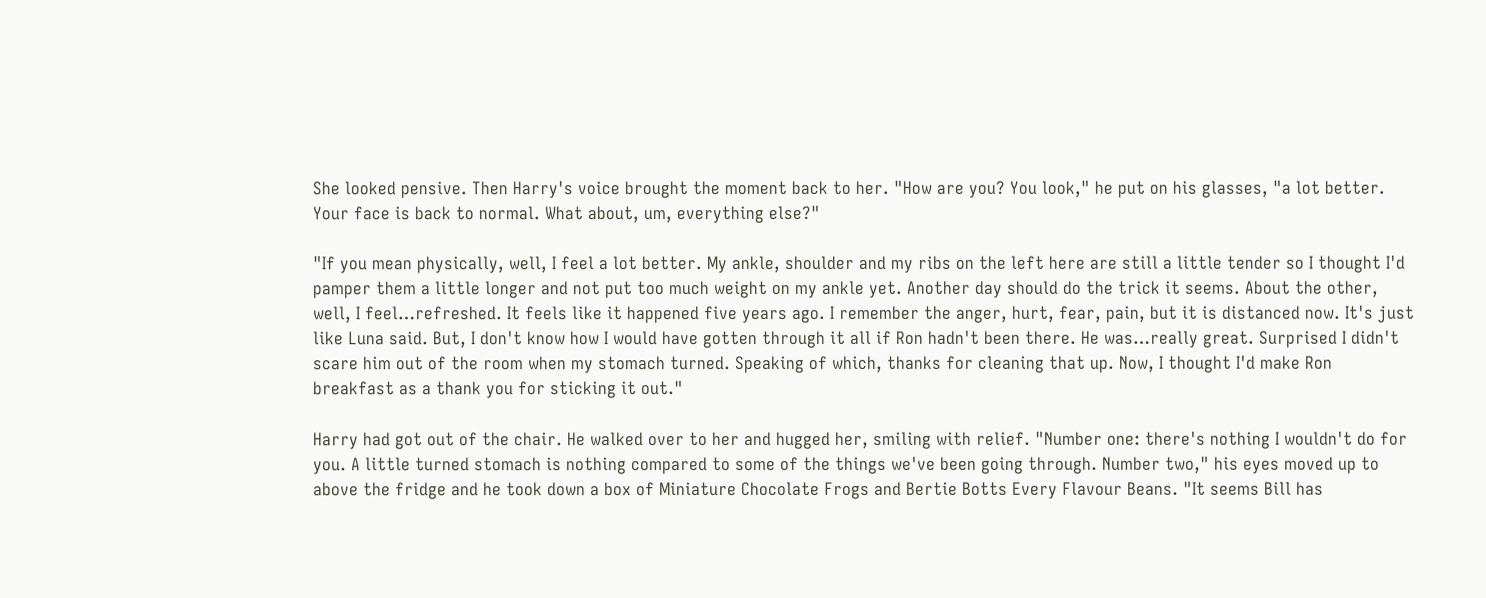She looked pensive. Then Harry's voice brought the moment back to her. "How are you? You look," he put on his glasses, "a lot better. Your face is back to normal. What about, um, everything else?"

"If you mean physically, well, I feel a lot better. My ankle, shoulder and my ribs on the left here are still a little tender so I thought I'd pamper them a little longer and not put too much weight on my ankle yet. Another day should do the trick it seems. About the other, well, I feel…refreshed. It feels like it happened five years ago. I remember the anger, hurt, fear, pain, but it is distanced now. It's just like Luna said. But, I don't know how I would have gotten through it all if Ron hadn't been there. He was…really great. Surprised I didn't scare him out of the room when my stomach turned. Speaking of which, thanks for cleaning that up. Now, I thought I'd make Ron breakfast as a thank you for sticking it out."

Harry had got out of the chair. He walked over to her and hugged her, smiling with relief. "Number one: there's nothing I wouldn't do for you. A little turned stomach is nothing compared to some of the things we've been going through. Number two," his eyes moved up to above the fridge and he took down a box of Miniature Chocolate Frogs and Bertie Botts Every Flavour Beans. "It seems Bill has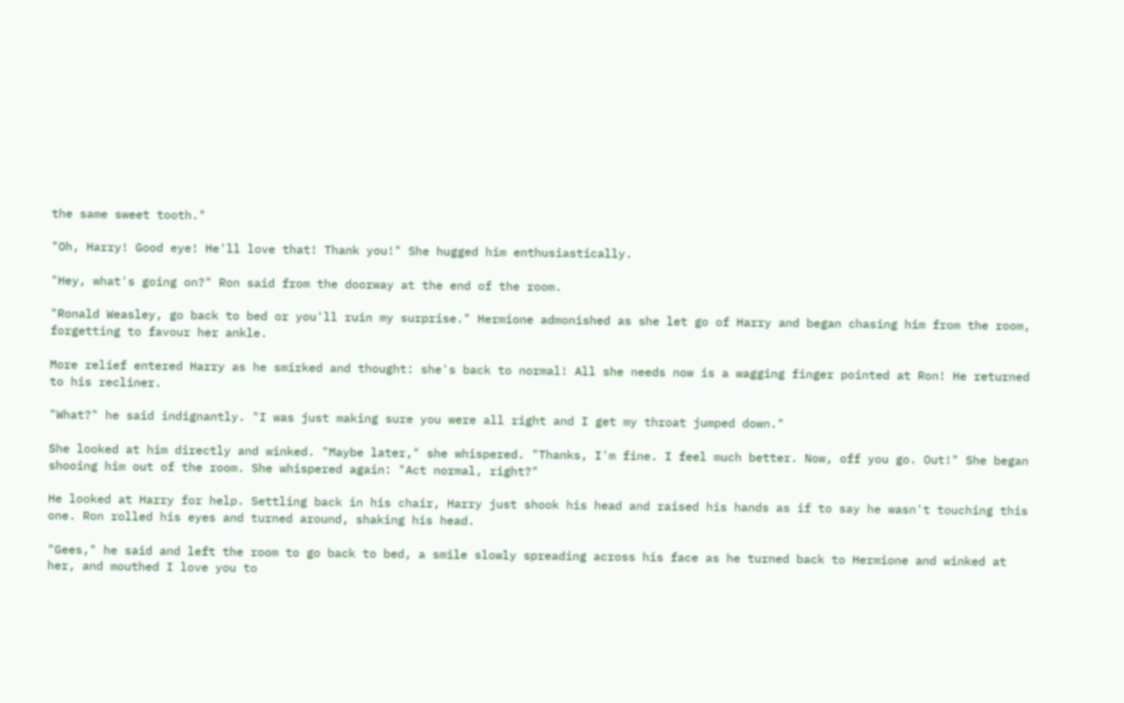the same sweet tooth."

"Oh, Harry! Good eye! He'll love that! Thank you!" She hugged him enthusiastically.

"Hey, what's going on?" Ron said from the doorway at the end of the room.

"Ronald Weasley, go back to bed or you'll ruin my surprise." Hermione admonished as she let go of Harry and began chasing him from the room, forgetting to favour her ankle.

More relief entered Harry as he smirked and thought: she's back to normal! All she needs now is a wagging finger pointed at Ron! He returned to his recliner.

"What?" he said indignantly. "I was just making sure you were all right and I get my throat jumped down."

She looked at him directly and winked. "Maybe later," she whispered. "Thanks, I'm fine. I feel much better. Now, off you go. Out!" She began shooing him out of the room. She whispered again: "Act normal, right?"

He looked at Harry for help. Settling back in his chair, Harry just shook his head and raised his hands as if to say he wasn't touching this one. Ron rolled his eyes and turned around, shaking his head.

"Gees," he said and left the room to go back to bed, a smile slowly spreading across his face as he turned back to Hermione and winked at her, and mouthed I love you to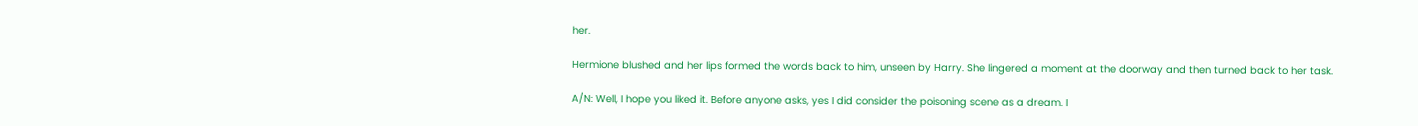her.

Hermione blushed and her lips formed the words back to him, unseen by Harry. She lingered a moment at the doorway and then turned back to her task.

A/N: Well, I hope you liked it. Before anyone asks, yes I did consider the poisoning scene as a dream. I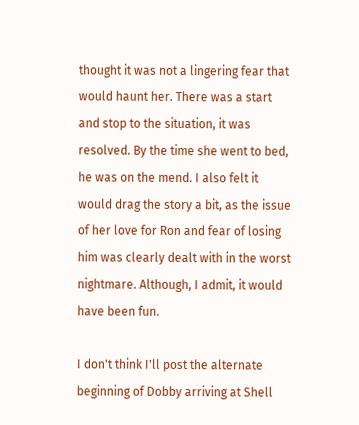thought it was not a lingering fear that would haunt her. There was a start and stop to the situation, it was resolved. By the time she went to bed, he was on the mend. I also felt it would drag the story a bit, as the issue of her love for Ron and fear of losing him was clearly dealt with in the worst nightmare. Although, I admit, it would have been fun.

I don't think I'll post the alternate beginning of Dobby arriving at Shell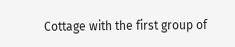Cottage with the first group of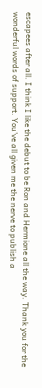escapees after all. I think I like the debut to be Ron and Hermione all the way. Thank you for the wonderful words of support. You've all given me the nerve to publish a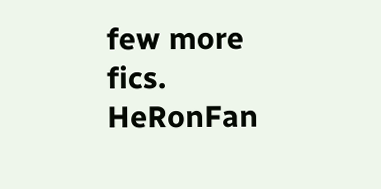few more fics. HeRonFan